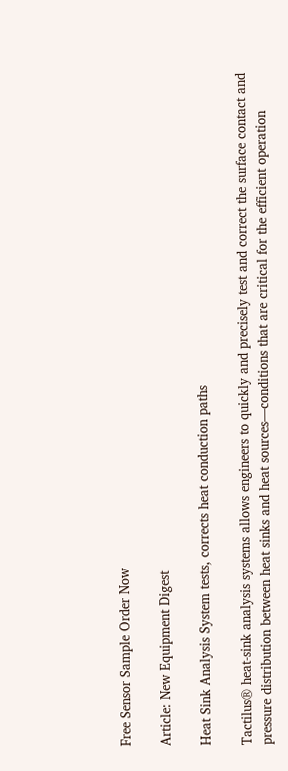Free Sensor Sample Order Now

Article: New Equipment Digest

Heat Sink Analysis System tests, corrects heat conduction paths

Tactilus® heat-sink analysis systems allows engineers to quickly and precisely test and correct the surface contact and pressure distribution between heat sinks and heat sources—conditions that are critical for the efficient operation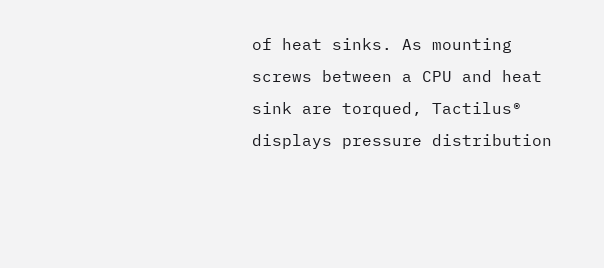of heat sinks. As mounting screws between a CPU and heat sink are torqued, Tactilus® displays pressure distribution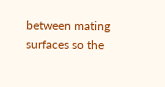between mating surfaces so the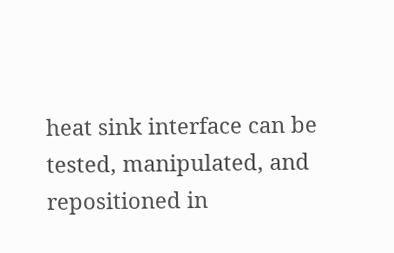heat sink interface can be tested, manipulated, and repositioned in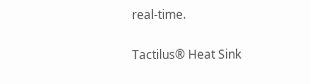real-time.

Tactilus® Heat Sink